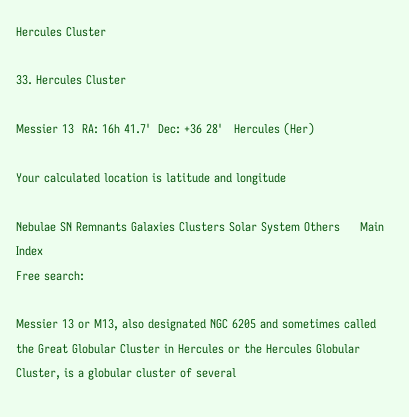Hercules Cluster

33. Hercules Cluster

Messier 13  RA: 16h 41.7'  Dec: +36 28'   Hercules (Her)

Your calculated location is latitude and longitude

Nebulae SN Remnants Galaxies Clusters Solar System Others     Main Index
Free search:

Messier 13 or M13, also designated NGC 6205 and sometimes called the Great Globular Cluster in Hercules or the Hercules Globular Cluster, is a globular cluster of several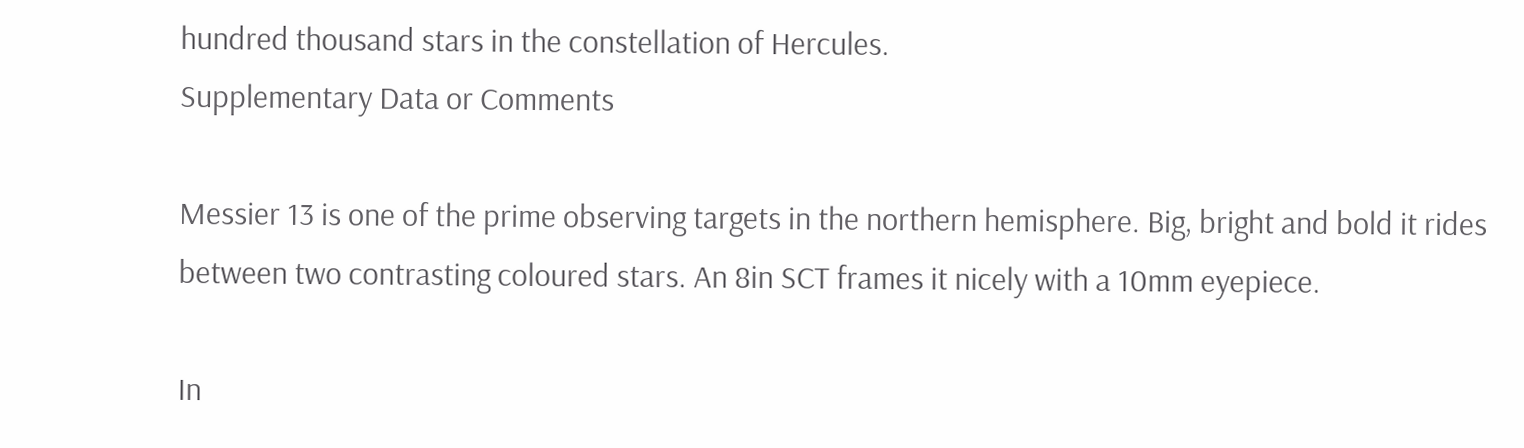hundred thousand stars in the constellation of Hercules.
Supplementary Data or Comments

Messier 13 is one of the prime observing targets in the northern hemisphere. Big, bright and bold it rides between two contrasting coloured stars. An 8in SCT frames it nicely with a 10mm eyepiece.

In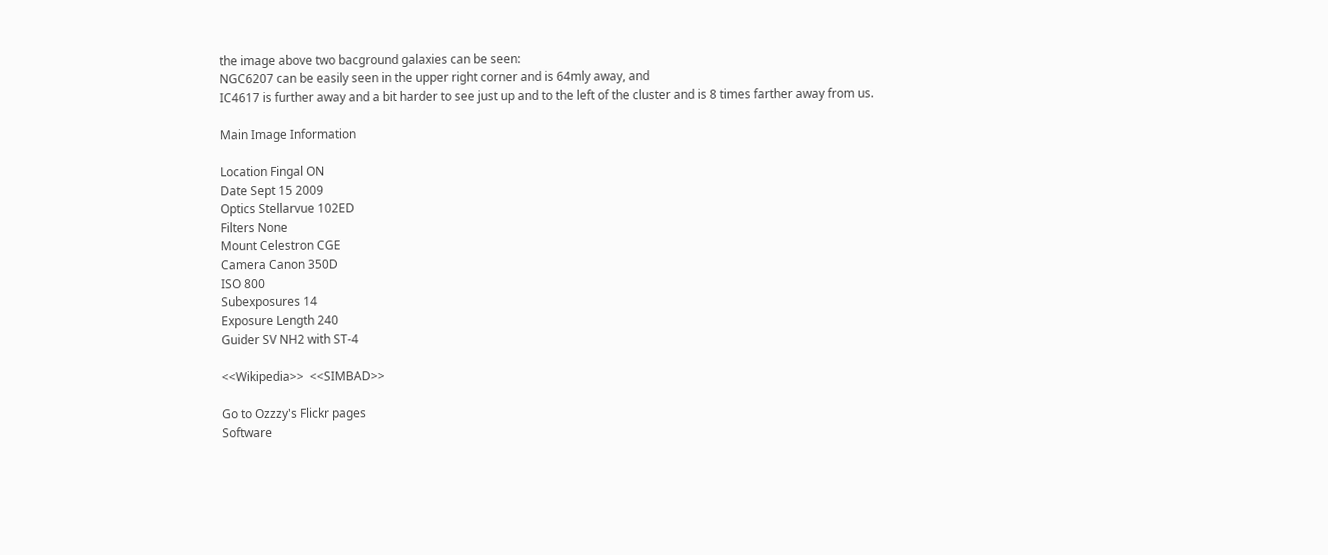the image above two bacground galaxies can be seen:
NGC6207 can be easily seen in the upper right corner and is 64mly away, and
IC4617 is further away and a bit harder to see just up and to the left of the cluster and is 8 times farther away from us.

Main Image Information

Location Fingal ON
Date Sept 15 2009
Optics Stellarvue 102ED
Filters None
Mount Celestron CGE
Camera Canon 350D
ISO 800
Subexposures 14
Exposure Length 240
Guider SV NH2 with ST-4

<<Wikipedia>>  <<SIMBAD>>

Go to Ozzzy's Flickr pages
Software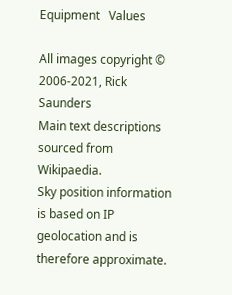Equipment   Values

All images copyright © 2006-2021, Rick Saunders
Main text descriptions sourced from Wikipaedia.
Sky position information is based on IP geolocation and is therefore approximate.